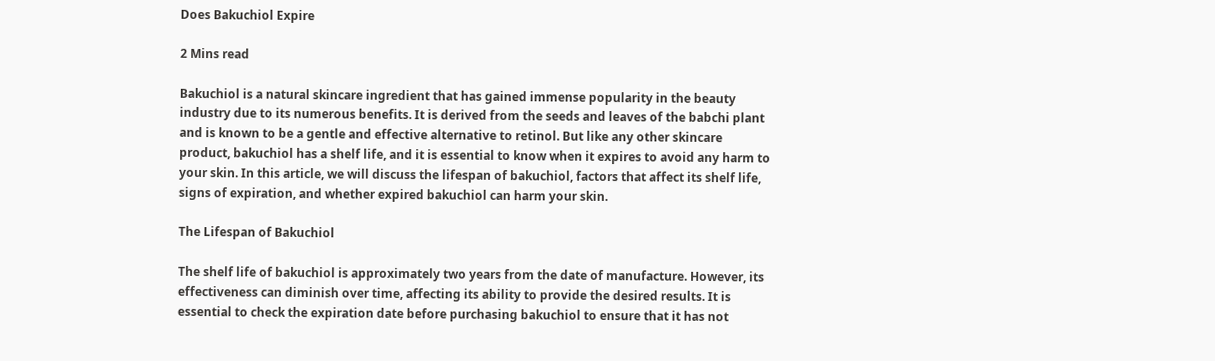Does Bakuchiol Expire

2 Mins read

Bakuchiol is a natural skincare ingredient that has gained immense popularity in the beauty industry due to its numerous benefits. It is derived from the seeds and leaves of the babchi plant and is known to be a gentle and effective alternative to retinol. But like any other skincare product, bakuchiol has a shelf life, and it is essential to know when it expires to avoid any harm to your skin. In this article, we will discuss the lifespan of bakuchiol, factors that affect its shelf life, signs of expiration, and whether expired bakuchiol can harm your skin.

The Lifespan of Bakuchiol

The shelf life of bakuchiol is approximately two years from the date of manufacture. However, its effectiveness can diminish over time, affecting its ability to provide the desired results. It is essential to check the expiration date before purchasing bakuchiol to ensure that it has not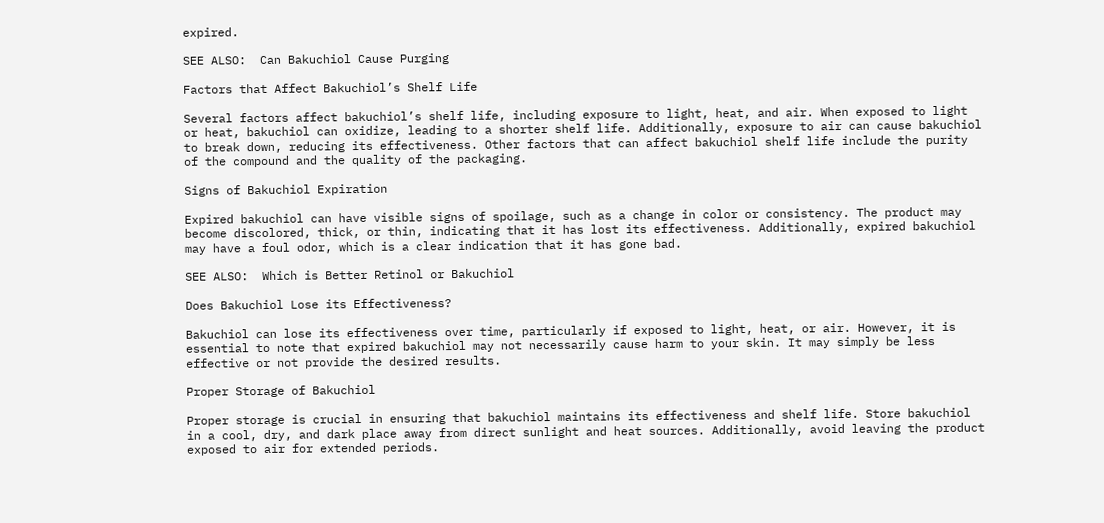expired.

SEE ALSO:  Can Bakuchiol Cause Purging

Factors that Affect Bakuchiol’s Shelf Life

Several factors affect bakuchiol’s shelf life, including exposure to light, heat, and air. When exposed to light or heat, bakuchiol can oxidize, leading to a shorter shelf life. Additionally, exposure to air can cause bakuchiol to break down, reducing its effectiveness. Other factors that can affect bakuchiol shelf life include the purity of the compound and the quality of the packaging.

Signs of Bakuchiol Expiration

Expired bakuchiol can have visible signs of spoilage, such as a change in color or consistency. The product may become discolored, thick, or thin, indicating that it has lost its effectiveness. Additionally, expired bakuchiol may have a foul odor, which is a clear indication that it has gone bad.

SEE ALSO:  Which is Better Retinol or Bakuchiol

Does Bakuchiol Lose its Effectiveness?

Bakuchiol can lose its effectiveness over time, particularly if exposed to light, heat, or air. However, it is essential to note that expired bakuchiol may not necessarily cause harm to your skin. It may simply be less effective or not provide the desired results.

Proper Storage of Bakuchiol

Proper storage is crucial in ensuring that bakuchiol maintains its effectiveness and shelf life. Store bakuchiol in a cool, dry, and dark place away from direct sunlight and heat sources. Additionally, avoid leaving the product exposed to air for extended periods.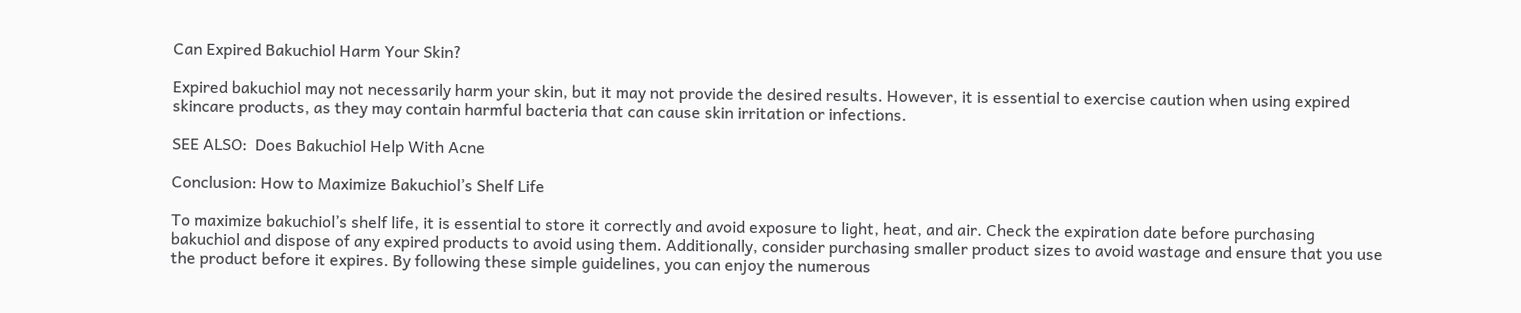Can Expired Bakuchiol Harm Your Skin?

Expired bakuchiol may not necessarily harm your skin, but it may not provide the desired results. However, it is essential to exercise caution when using expired skincare products, as they may contain harmful bacteria that can cause skin irritation or infections.

SEE ALSO:  Does Bakuchiol Help With Acne

Conclusion: How to Maximize Bakuchiol’s Shelf Life

To maximize bakuchiol’s shelf life, it is essential to store it correctly and avoid exposure to light, heat, and air. Check the expiration date before purchasing bakuchiol and dispose of any expired products to avoid using them. Additionally, consider purchasing smaller product sizes to avoid wastage and ensure that you use the product before it expires. By following these simple guidelines, you can enjoy the numerous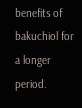benefits of bakuchiol for a longer period.